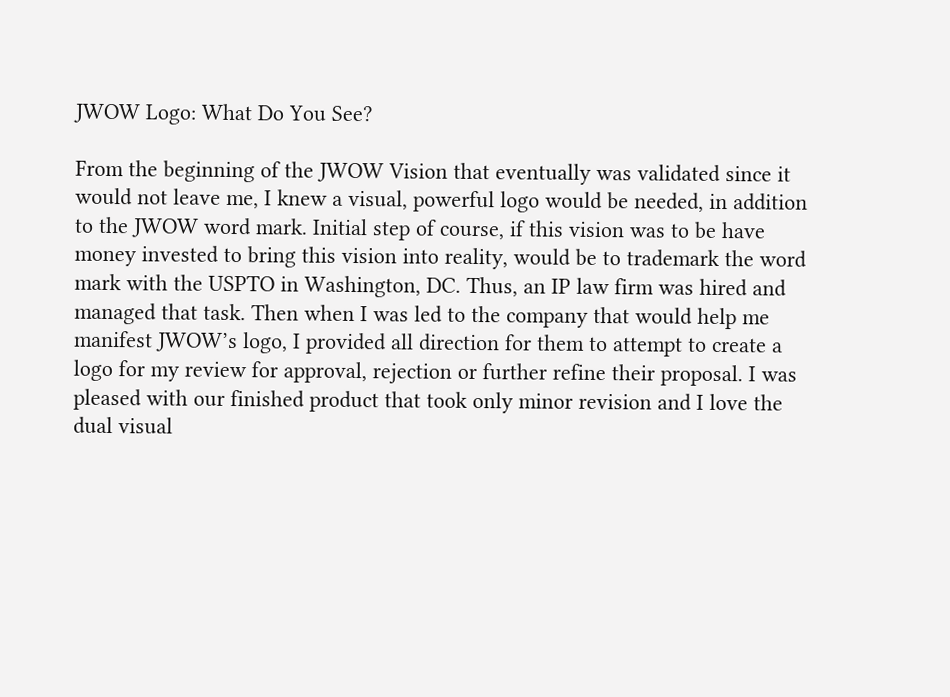JWOW Logo: What Do You See?

From the beginning of the JWOW Vision that eventually was validated since it would not leave me, I knew a visual, powerful logo would be needed, in addition to the JWOW word mark. Initial step of course, if this vision was to be have money invested to bring this vision into reality, would be to trademark the word mark with the USPTO in Washington, DC. Thus, an IP law firm was hired and managed that task. Then when I was led to the company that would help me manifest JWOW’s logo, I provided all direction for them to attempt to create a logo for my review for approval, rejection or further refine their proposal. I was pleased with our finished product that took only minor revision and I love the dual visual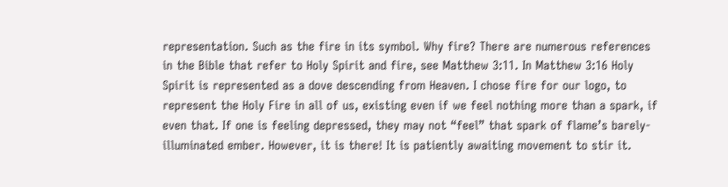representation. Such as the fire in its symbol. Why fire? There are numerous references in the Bible that refer to Holy Spirit and fire, see Matthew 3:11. In Matthew 3:16 Holy Spirit is represented as a dove descending from Heaven. I chose fire for our logo, to represent the Holy Fire in all of us, existing even if we feel nothing more than a spark, if even that. If one is feeling depressed, they may not “feel” that spark of flame’s barely-illuminated ember. However, it is there! It is patiently awaiting movement to stir it.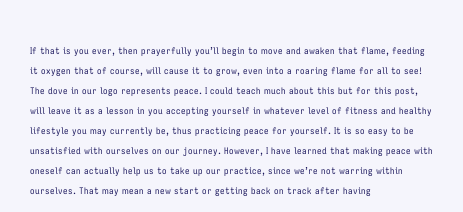If that is you ever, then prayerfully you’ll begin to move and awaken that flame, feeding it oxygen that of course, will cause it to grow, even into a roaring flame for all to see! The dove in our logo represents peace. I could teach much about this but for this post, will leave it as a lesson in you accepting yourself in whatever level of fitness and healthy lifestyle you may currently be, thus practicing peace for yourself. It is so easy to be unsatisfied with ourselves on our journey. However, I have learned that making peace with oneself can actually help us to take up our practice, since we’re not warring within ourselves. That may mean a new start or getting back on track after having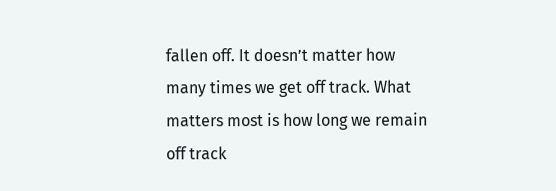fallen off. It doesn’t matter how many times we get off track. What matters most is how long we remain off track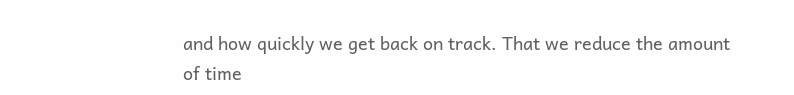and how quickly we get back on track. That we reduce the amount of time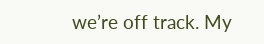we’re off track. My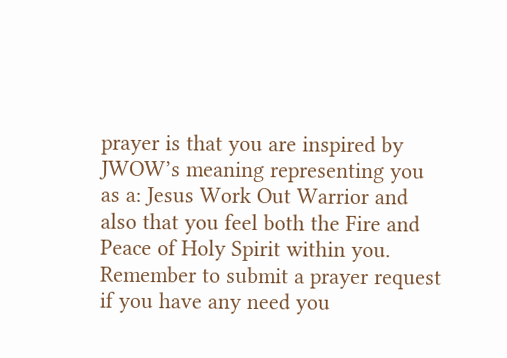prayer is that you are inspired by JWOW’s meaning representing you as a: Jesus Work Out Warrior and also that you feel both the Fire and Peace of Holy Spirit within you. Remember to submit a prayer request if you have any need you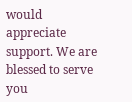would appreciate support. We are blessed to serve you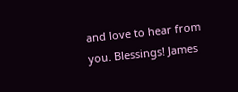and love to hear from you. Blessings! James